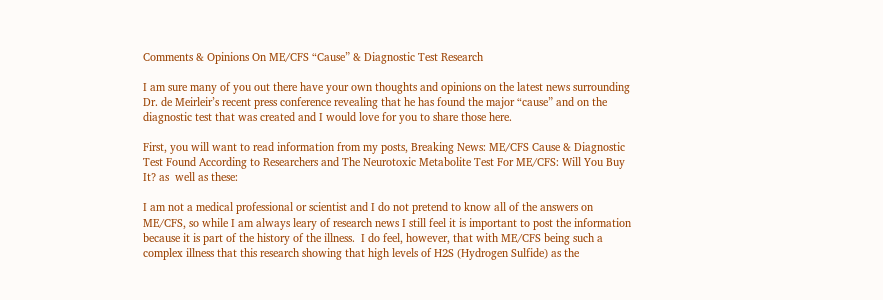Comments & Opinions On ME/CFS “Cause” & Diagnostic Test Research

I am sure many of you out there have your own thoughts and opinions on the latest news surrounding Dr. de Meirleir’s recent press conference revealing that he has found the major “cause” and on the diagnostic test that was created and I would love for you to share those here.

First, you will want to read information from my posts, Breaking News: ME/CFS Cause & Diagnostic Test Found According to Researchers and The Neurotoxic Metabolite Test For ME/CFS: Will You Buy It? as  well as these:

I am not a medical professional or scientist and I do not pretend to know all of the answers on ME/CFS, so while I am always leary of research news I still feel it is important to post the information because it is part of the history of the illness.  I do feel, however, that with ME/CFS being such a complex illness that this research showing that high levels of H2S (Hydrogen Sulfide) as the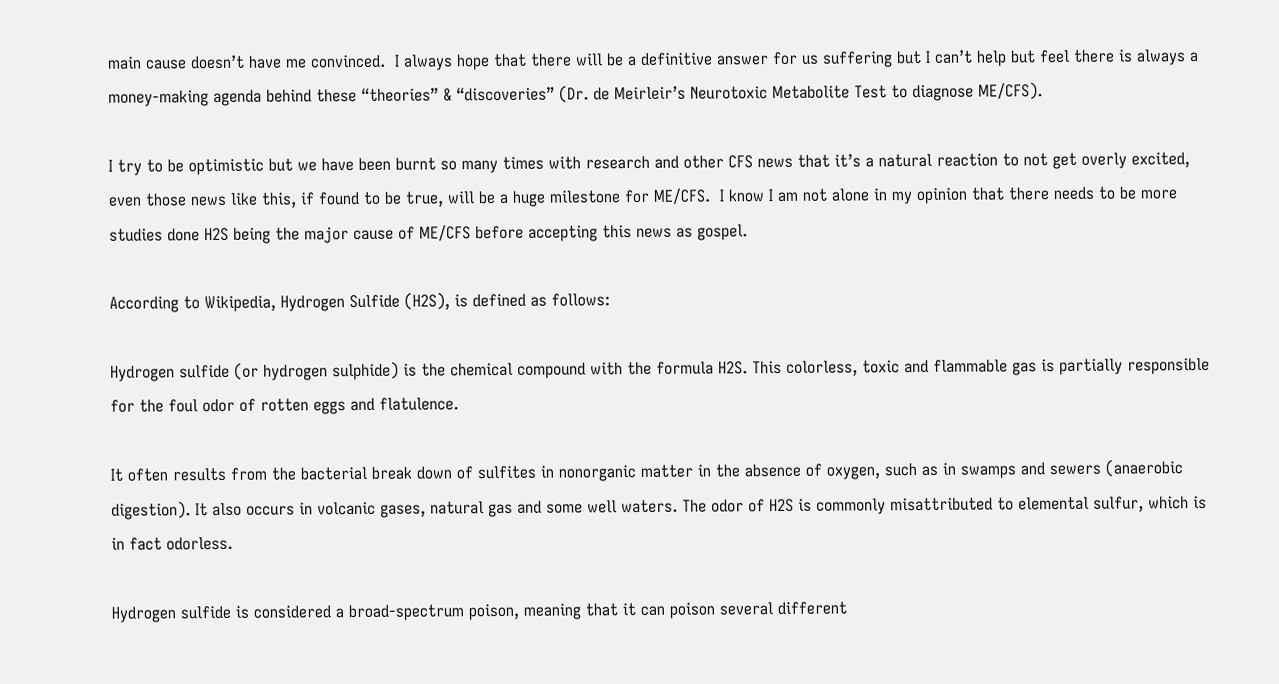main cause doesn’t have me convinced.  I always hope that there will be a definitive answer for us suffering but I can’t help but feel there is always a money-making agenda behind these “theories” & “discoveries” (Dr. de Meirleir’s Neurotoxic Metabolite Test to diagnose ME/CFS).

I try to be optimistic but we have been burnt so many times with research and other CFS news that it’s a natural reaction to not get overly excited, even those news like this, if found to be true, will be a huge milestone for ME/CFS.  I know I am not alone in my opinion that there needs to be more studies done H2S being the major cause of ME/CFS before accepting this news as gospel.

According to Wikipedia, Hydrogen Sulfide (H2S), is defined as follows:

Hydrogen sulfide (or hydrogen sulphide) is the chemical compound with the formula H2S. This colorless, toxic and flammable gas is partially responsible for the foul odor of rotten eggs and flatulence.

It often results from the bacterial break down of sulfites in nonorganic matter in the absence of oxygen, such as in swamps and sewers (anaerobic digestion). It also occurs in volcanic gases, natural gas and some well waters. The odor of H2S is commonly misattributed to elemental sulfur, which is in fact odorless.

Hydrogen sulfide is considered a broad-spectrum poison, meaning that it can poison several different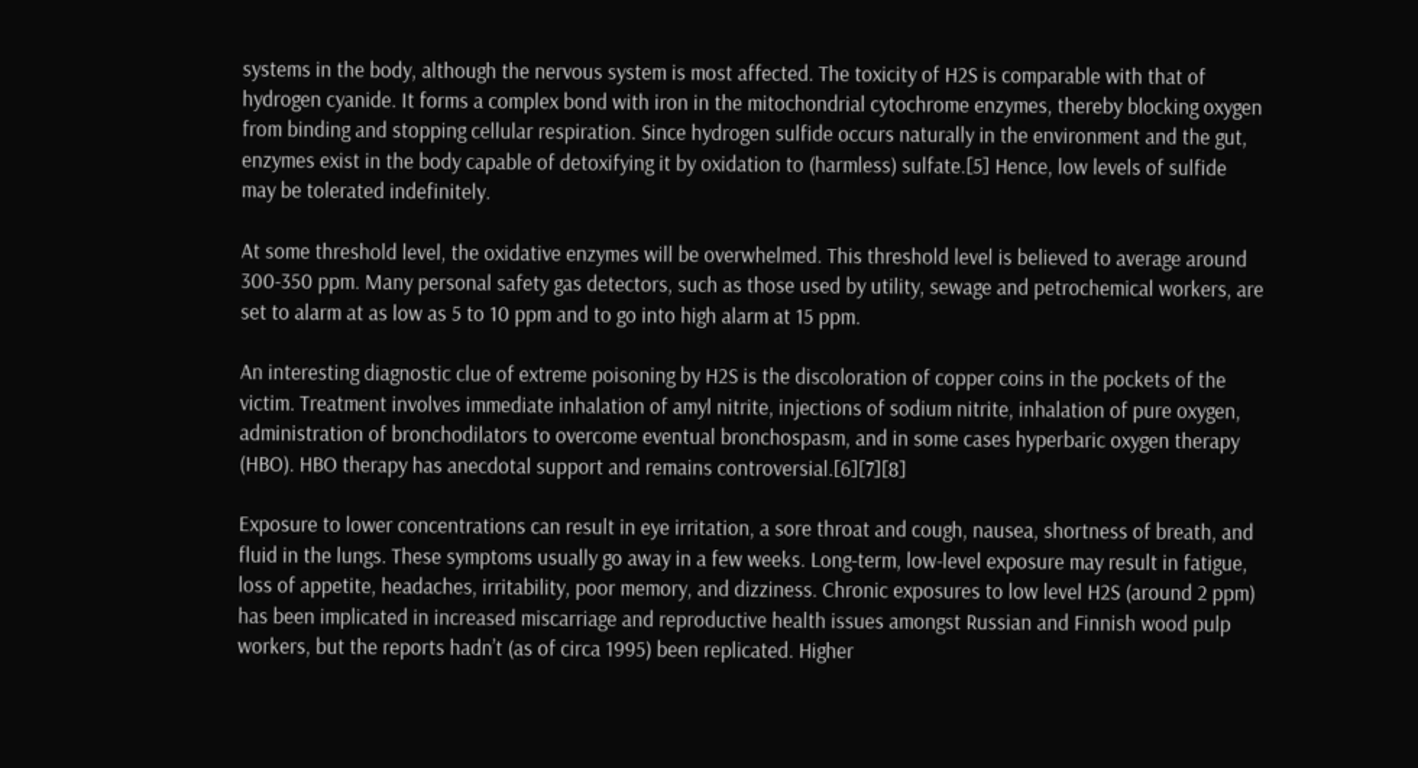systems in the body, although the nervous system is most affected. The toxicity of H2S is comparable with that of hydrogen cyanide. It forms a complex bond with iron in the mitochondrial cytochrome enzymes, thereby blocking oxygen from binding and stopping cellular respiration. Since hydrogen sulfide occurs naturally in the environment and the gut, enzymes exist in the body capable of detoxifying it by oxidation to (harmless) sulfate.[5] Hence, low levels of sulfide may be tolerated indefinitely.

At some threshold level, the oxidative enzymes will be overwhelmed. This threshold level is believed to average around 300-350 ppm. Many personal safety gas detectors, such as those used by utility, sewage and petrochemical workers, are set to alarm at as low as 5 to 10 ppm and to go into high alarm at 15 ppm.

An interesting diagnostic clue of extreme poisoning by H2S is the discoloration of copper coins in the pockets of the victim. Treatment involves immediate inhalation of amyl nitrite, injections of sodium nitrite, inhalation of pure oxygen, administration of bronchodilators to overcome eventual bronchospasm, and in some cases hyperbaric oxygen therapy (HBO). HBO therapy has anecdotal support and remains controversial.[6][7][8]

Exposure to lower concentrations can result in eye irritation, a sore throat and cough, nausea, shortness of breath, and fluid in the lungs. These symptoms usually go away in a few weeks. Long-term, low-level exposure may result in fatigue, loss of appetite, headaches, irritability, poor memory, and dizziness. Chronic exposures to low level H2S (around 2 ppm) has been implicated in increased miscarriage and reproductive health issues amongst Russian and Finnish wood pulp workers, but the reports hadn’t (as of circa 1995) been replicated. Higher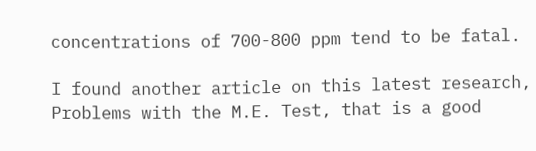concentrations of 700-800 ppm tend to be fatal.

I found another article on this latest research, Problems with the M.E. Test, that is a good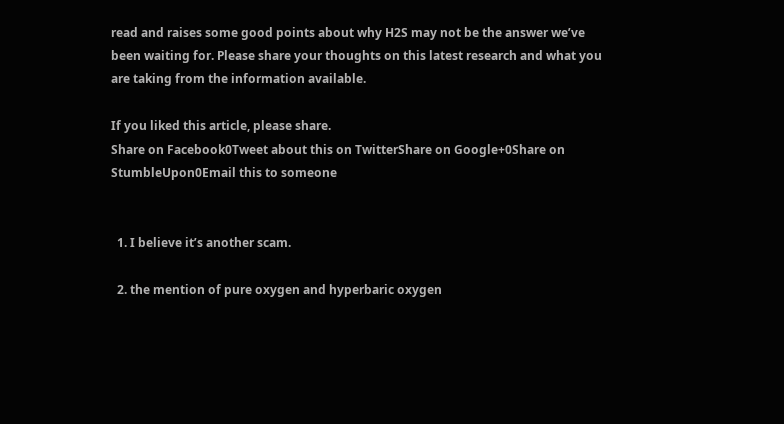read and raises some good points about why H2S may not be the answer we’ve been waiting for. Please share your thoughts on this latest research and what you are taking from the information available.

If you liked this article, please share.
Share on Facebook0Tweet about this on TwitterShare on Google+0Share on StumbleUpon0Email this to someone


  1. I believe it’s another scam.

  2. the mention of pure oxygen and hyperbaric oxygen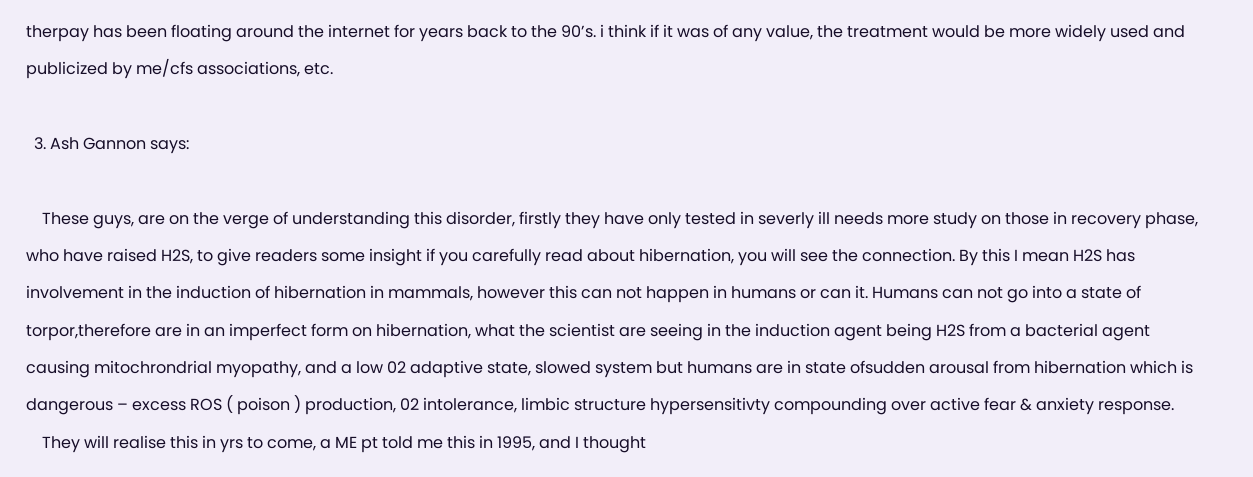therpay has been floating around the internet for years back to the 90’s. i think if it was of any value, the treatment would be more widely used and publicized by me/cfs associations, etc.

  3. Ash Gannon says:

    These guys, are on the verge of understanding this disorder, firstly they have only tested in severly ill needs more study on those in recovery phase, who have raised H2S, to give readers some insight if you carefully read about hibernation, you will see the connection. By this I mean H2S has involvement in the induction of hibernation in mammals, however this can not happen in humans or can it. Humans can not go into a state of torpor,therefore are in an imperfect form on hibernation, what the scientist are seeing in the induction agent being H2S from a bacterial agent causing mitochrondrial myopathy, and a low 02 adaptive state, slowed system but humans are in state ofsudden arousal from hibernation which is dangerous – excess ROS ( poison ) production, 02 intolerance, limbic structure hypersensitivty compounding over active fear & anxiety response.
    They will realise this in yrs to come, a ME pt told me this in 1995, and I thought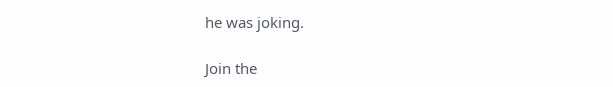he was joking.

Join the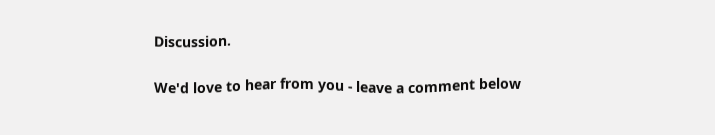Discussion.

We'd love to hear from you - leave a comment below